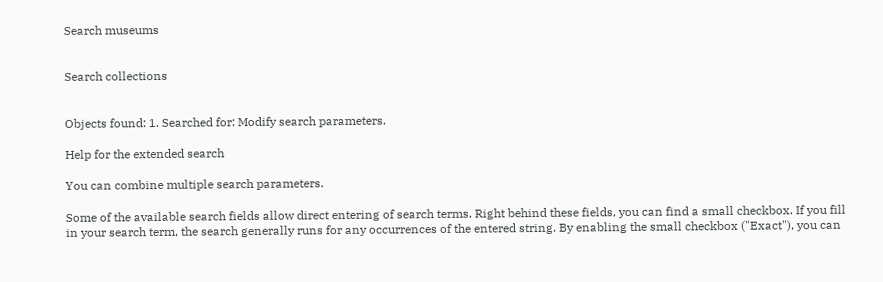Search museums


Search collections


Objects found: 1. Searched for: Modify search parameters.

Help for the extended search

You can combine multiple search parameters.

Some of the available search fields allow direct entering of search terms. Right behind these fields, you can find a small checkbox. If you fill in your search term, the search generally runs for any occurrences of the entered string. By enabling the small checkbox ("Exact"), you can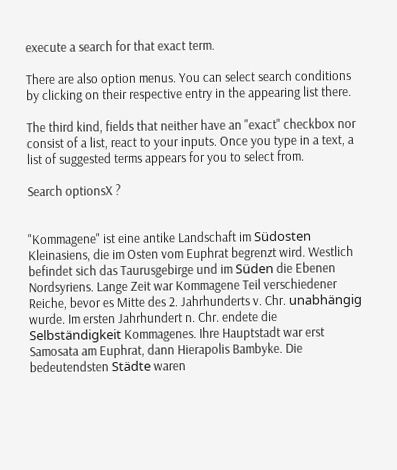execute a search for that exact term.

There are also option menus. You can select search conditions by clicking on their respective entry in the appearing list there.

The third kind, fields that neither have an "exact" checkbox nor consist of a list, react to your inputs. Once you type in a text, a list of suggested terms appears for you to select from.

Search optionsX ?


"Kommagene" ist eine antike Landschaft im Südosten Kleinasiens, die im Osten vom Euphrat begrenzt wird. Westlich befindet sich das Taurusgebirge und im Süden die Ebenen Nordsyriens. Lange Zeit war Kommagene Teil verschiedener Reiche, bevor es Mitte des 2. Jahrhunderts v. Chr. unabhängig wurde. Im ersten Jahrhundert n. Chr. endete die Selbständigkeit Kommagenes. Ihre Hauptstadt war erst Samosata am Euphrat, dann Hierapolis Bambyke. Die bedeutendsten Städte waren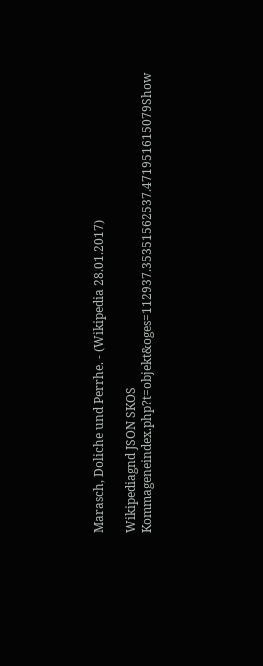Marasch, Doliche und Perrhe. - (Wikipedia 28.01.2017)

Wikipediagnd JSON SKOS
Kommageneindex.php?t=objekt&oges=112937.35351562537.471951615079Show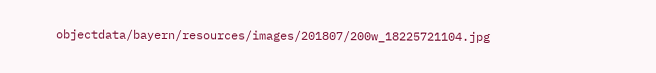objectdata/bayern/resources/images/201807/200w_18225721104.jpg